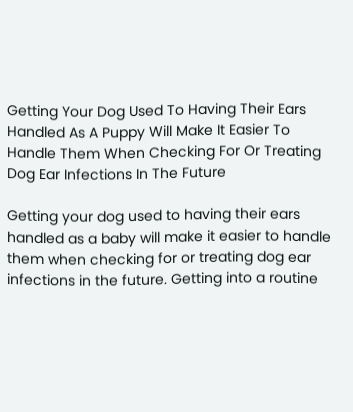Getting Your Dog Used To Having Their Ears Handled As A Puppy Will Make It Easier To Handle Them When Checking For Or Treating Dog Ear Infections In The Future

Getting your dog used to having their ears handled as a baby will make it easier to handle them when checking for or treating dog ear infections in the future. Getting into a routine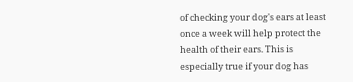of checking your dog's ears at least once a week will help protect the health of their ears. This is especially true if your dog has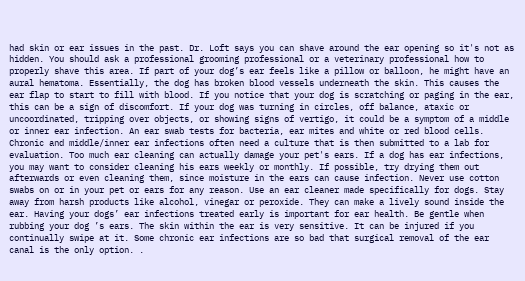had skin or ear issues in the past. Dr. Loft says you can shave around the ear opening so it's not as hidden. You should ask a professional grooming professional or a veterinary professional how to properly shave this area. If part of your dog’s ear feels like a pillow or balloon, he might have an aural hematoma. Essentially, the dog has broken blood vessels underneath the skin. This causes the ear flap to start to fill with blood. If you notice that your dog is scratching or paging in the ear, this can be a sign of discomfort. If your dog was turning in circles, off balance, ataxic or uncoordinated, tripping over objects, or showing signs of vertigo, it could be a symptom of a middle or inner ear infection. An ear swab tests for bacteria, ear mites and white or red blood cells. Chronic and middle/inner ear infections often need a culture that is then submitted to a lab for evaluation. Too much ear cleaning can actually damage your pet's ears. If a dog has ear infections, you may want to consider cleaning his ears weekly or monthly. If possible, try drying them out afterwards or even cleaning them, since moisture in the ears can cause infection. Never use cotton swabs on or in your pet or ears for any reason. Use an ear cleaner made specifically for dogs. Stay away from harsh products like alcohol, vinegar or peroxide. They can make a lively sound inside the ear. Having your dogs’ ear infections treated early is important for ear health. Be gentle when rubbing your dog ’s ears. The skin within the ear is very sensitive. It can be injured if you continually swipe at it. Some chronic ear infections are so bad that surgical removal of the ear canal is the only option. .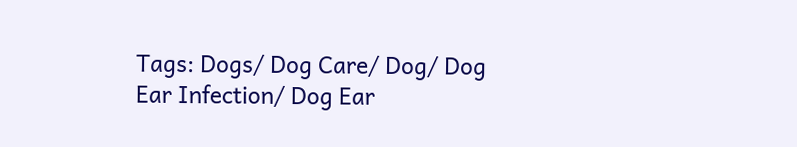Tags: Dogs/ Dog Care/ Dog/ Dog Ear Infection/ Dog Ear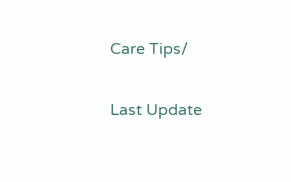Care Tips/

Last Update